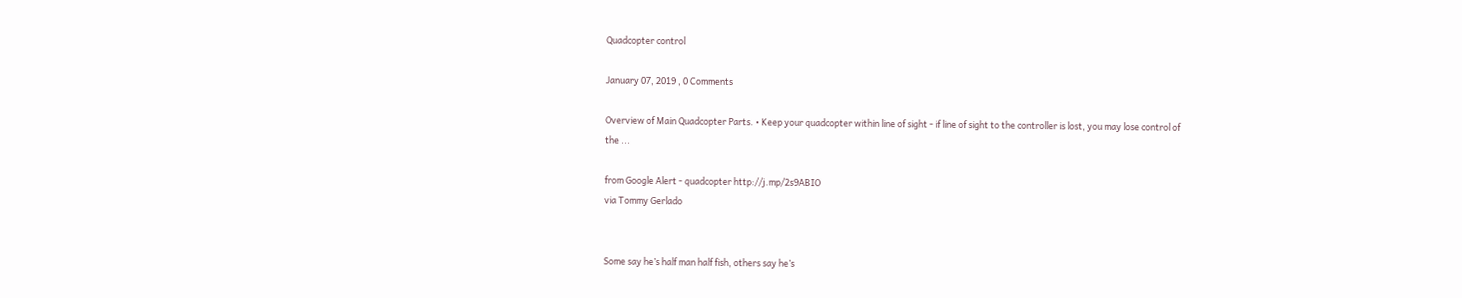Quadcopter control

January 07, 2019 , 0 Comments

Overview of Main Quadcopter Parts. • Keep your quadcopter within line of sight - if line of sight to the controller is lost, you may lose control of the ...

from Google Alert - quadcopter http://j.mp/2s9ABIO
via Tommy Gerlado


Some say he’s half man half fish, others say he’s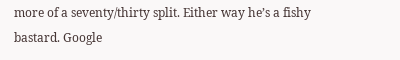more of a seventy/thirty split. Either way he’s a fishy bastard. Google